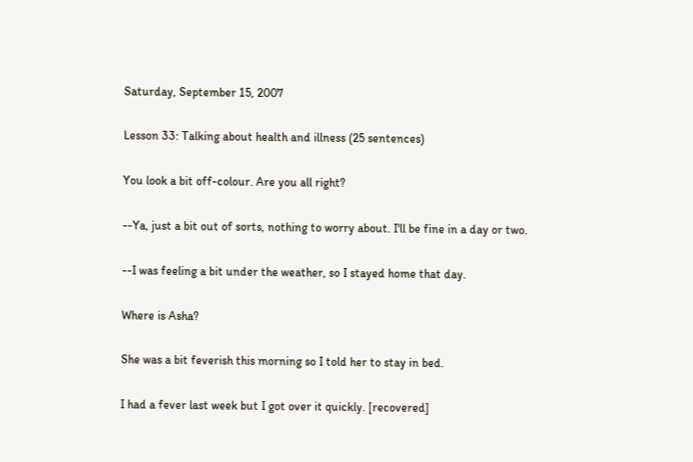Saturday, September 15, 2007

Lesson 33: Talking about health and illness (25 sentences)

You look a bit off-colour. Are you all right?

--Ya, just a bit out of sorts, nothing to worry about. I'll be fine in a day or two.

--I was feeling a bit under the weather, so I stayed home that day.

Where is Asha?

She was a bit feverish this morning so I told her to stay in bed.

I had a fever last week but I got over it quickly. [recovered]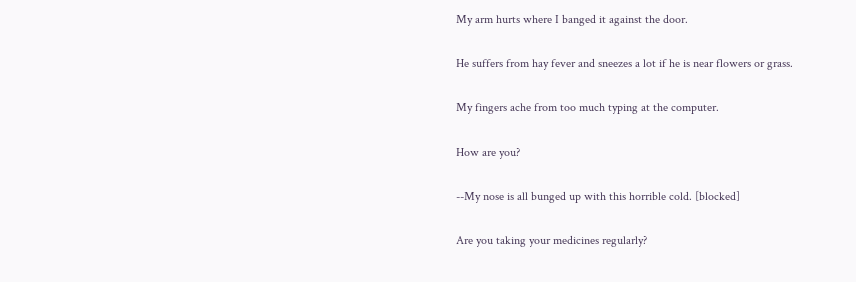My arm hurts where I banged it against the door.

He suffers from hay fever and sneezes a lot if he is near flowers or grass.

My fingers ache from too much typing at the computer.

How are you?

--My nose is all bunged up with this horrible cold. [blocked]

Are you taking your medicines regularly?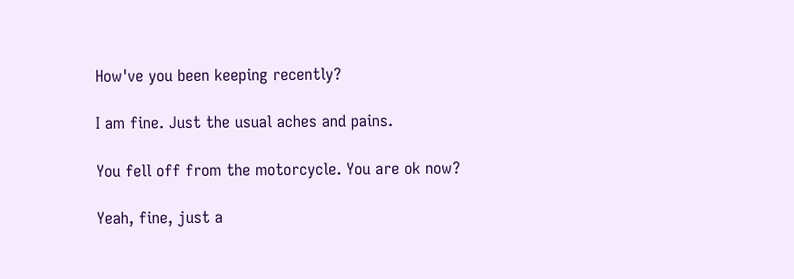How've you been keeping recently?

I am fine. Just the usual aches and pains.

You fell off from the motorcycle. You are ok now?

Yeah, fine, just a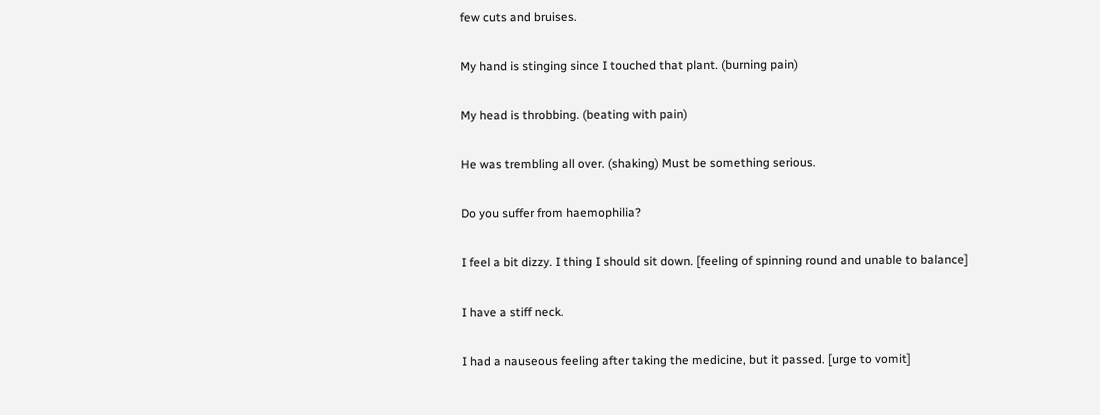few cuts and bruises.

My hand is stinging since I touched that plant. (burning pain)

My head is throbbing. (beating with pain)

He was trembling all over. (shaking) Must be something serious.

Do you suffer from haemophilia?

I feel a bit dizzy. I thing I should sit down. [feeling of spinning round and unable to balance]

I have a stiff neck.

I had a nauseous feeling after taking the medicine, but it passed. [urge to vomit]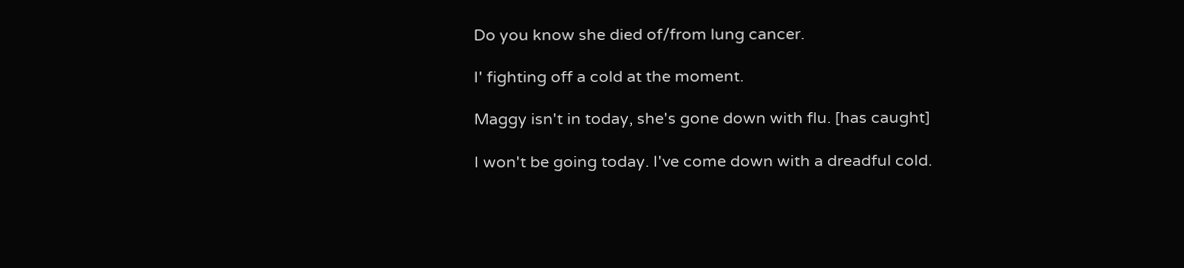Do you know she died of/from lung cancer.

I' fighting off a cold at the moment.

Maggy isn't in today, she's gone down with flu. [has caught]

I won't be going today. I've come down with a dreadful cold.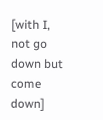[with I, not go down but come down]